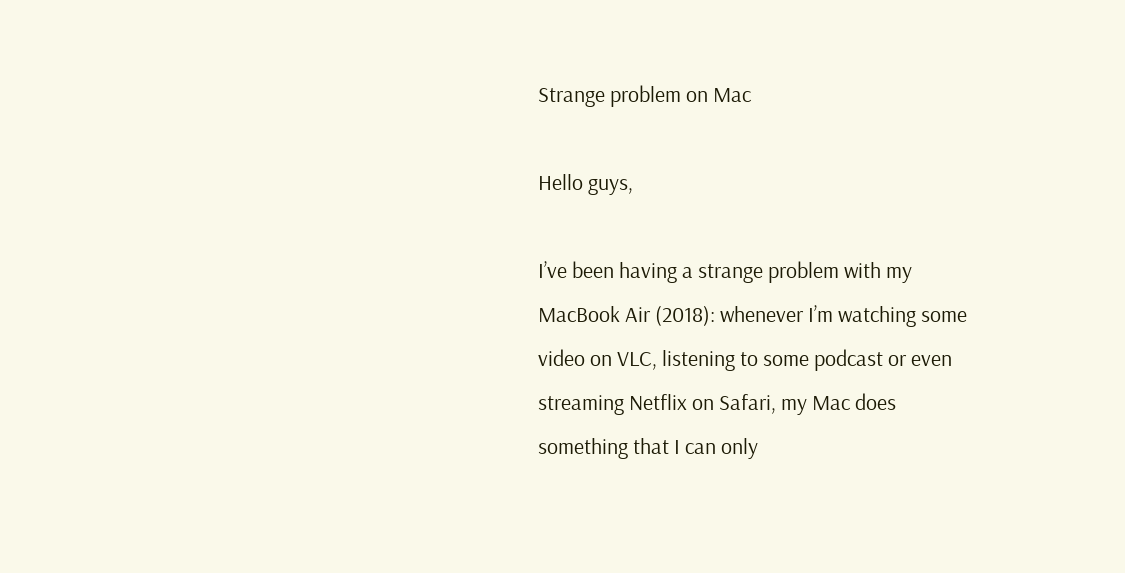Strange problem on Mac

Hello guys,

I’ve been having a strange problem with my MacBook Air (2018): whenever I’m watching some video on VLC, listening to some podcast or even streaming Netflix on Safari, my Mac does something that I can only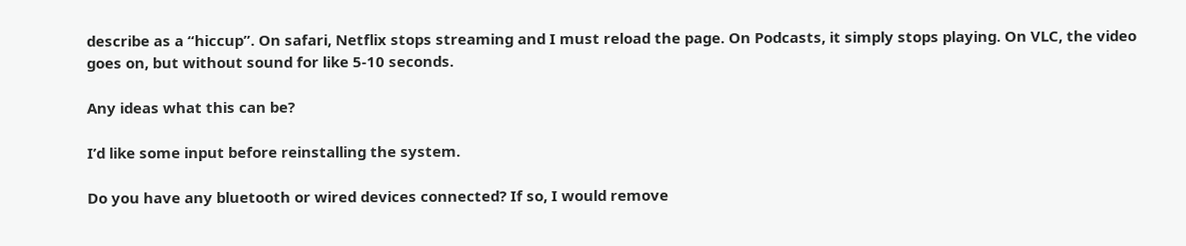describe as a “hiccup”. On safari, Netflix stops streaming and I must reload the page. On Podcasts, it simply stops playing. On VLC, the video goes on, but without sound for like 5-10 seconds.

Any ideas what this can be?

I’d like some input before reinstalling the system.

Do you have any bluetooth or wired devices connected? If so, I would remove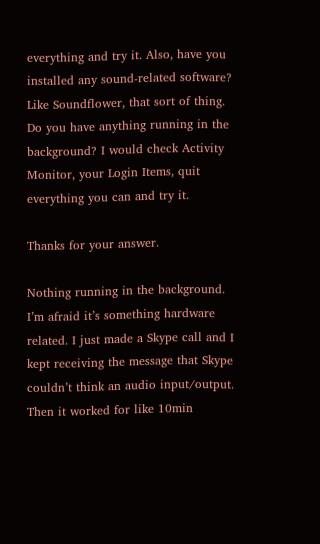everything and try it. Also, have you installed any sound-related software? Like Soundflower, that sort of thing. Do you have anything running in the background? I would check Activity Monitor, your Login Items, quit everything you can and try it.

Thanks for your answer.

Nothing running in the background. I’m afraid it’s something hardware related. I just made a Skype call and I kept receiving the message that Skype couldn’t think an audio input/output. Then it worked for like 10min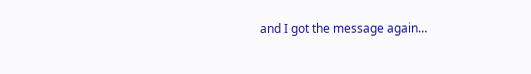and I got the message again…